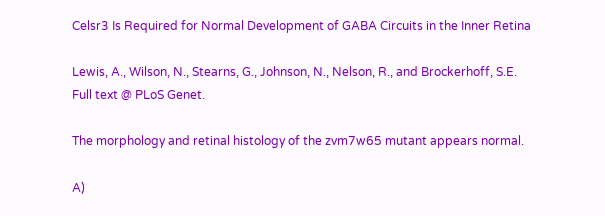Celsr3 Is Required for Normal Development of GABA Circuits in the Inner Retina

Lewis, A., Wilson, N., Stearns, G., Johnson, N., Nelson, R., and Brockerhoff, S.E.
Full text @ PLoS Genet.

The morphology and retinal histology of the zvm7w65 mutant appears normal.

A)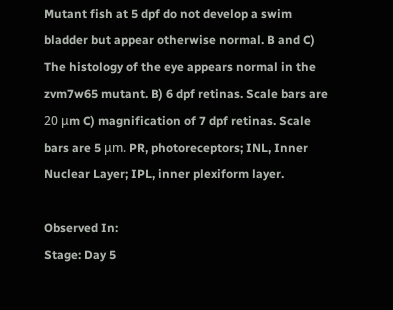Mutant fish at 5 dpf do not develop a swim bladder but appear otherwise normal. B and C) The histology of the eye appears normal in the zvm7w65 mutant. B) 6 dpf retinas. Scale bars are 20 μm C) magnification of 7 dpf retinas. Scale bars are 5 μm. PR, photoreceptors; INL, Inner Nuclear Layer; IPL, inner plexiform layer.

Observed In:
Stage: Day 5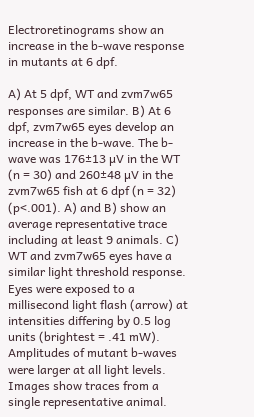Electroretinograms show an increase in the b-wave response in mutants at 6 dpf.

A) At 5 dpf, WT and zvm7w65 responses are similar. B) At 6 dpf, zvm7w65 eyes develop an increase in the b-wave. The b-wave was 176±13 µV in the WT (n = 30) and 260±48 µV in the zvm7w65 fish at 6 dpf (n = 32) (p<.001). A) and B) show an average representative trace including at least 9 animals. C) WT and zvm7w65 eyes have a similar light threshold response. Eyes were exposed to a millisecond light flash (arrow) at intensities differing by 0.5 log units (brightest = .41 mW). Amplitudes of mutant b-waves were larger at all light levels. Images show traces from a single representative animal.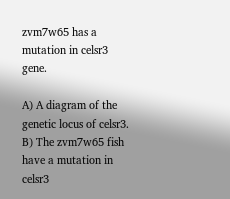zvm7w65 has a mutation in celsr3 gene.

A) A diagram of the genetic locus of celsr3. B) The zvm7w65 fish have a mutation in celsr3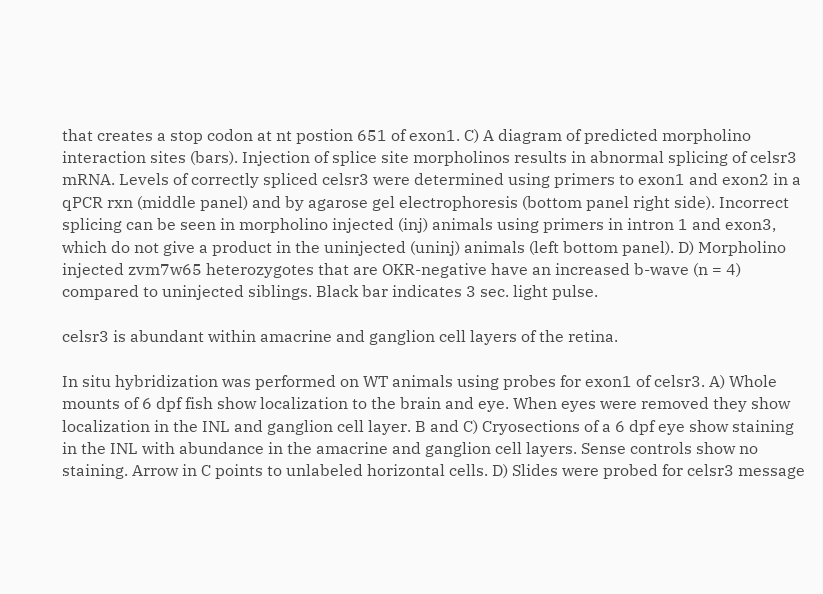that creates a stop codon at nt postion 651 of exon1. C) A diagram of predicted morpholino interaction sites (bars). Injection of splice site morpholinos results in abnormal splicing of celsr3 mRNA. Levels of correctly spliced celsr3 were determined using primers to exon1 and exon2 in a qPCR rxn (middle panel) and by agarose gel electrophoresis (bottom panel right side). Incorrect splicing can be seen in morpholino injected (inj) animals using primers in intron 1 and exon3, which do not give a product in the uninjected (uninj) animals (left bottom panel). D) Morpholino injected zvm7w65 heterozygotes that are OKR-negative have an increased b-wave (n = 4) compared to uninjected siblings. Black bar indicates 3 sec. light pulse.

celsr3 is abundant within amacrine and ganglion cell layers of the retina.

In situ hybridization was performed on WT animals using probes for exon1 of celsr3. A) Whole mounts of 6 dpf fish show localization to the brain and eye. When eyes were removed they show localization in the INL and ganglion cell layer. B and C) Cryosections of a 6 dpf eye show staining in the INL with abundance in the amacrine and ganglion cell layers. Sense controls show no staining. Arrow in C points to unlabeled horizontal cells. D) Slides were probed for celsr3 message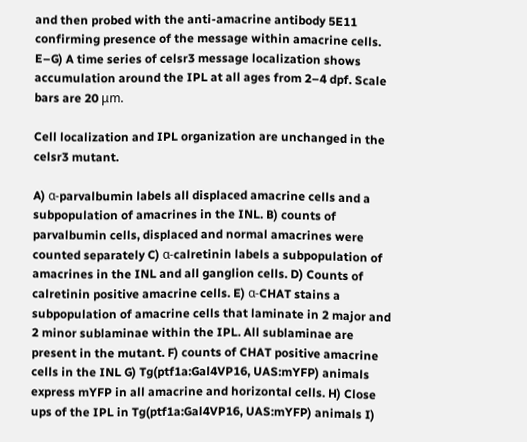and then probed with the anti-amacrine antibody 5E11 confirming presence of the message within amacrine cells. E–G) A time series of celsr3 message localization shows accumulation around the IPL at all ages from 2–4 dpf. Scale bars are 20 μm.

Cell localization and IPL organization are unchanged in the celsr3 mutant.

A) α-parvalbumin labels all displaced amacrine cells and a subpopulation of amacrines in the INL. B) counts of parvalbumin cells, displaced and normal amacrines were counted separately C) α-calretinin labels a subpopulation of amacrines in the INL and all ganglion cells. D) Counts of calretinin positive amacrine cells. E) α-CHAT stains a subpopulation of amacrine cells that laminate in 2 major and 2 minor sublaminae within the IPL. All sublaminae are present in the mutant. F) counts of CHAT positive amacrine cells in the INL G) Tg(ptf1a:Gal4VP16, UAS:mYFP) animals express mYFP in all amacrine and horizontal cells. H) Close ups of the IPL in Tg(ptf1a:Gal4VP16, UAS:mYFP) animals I)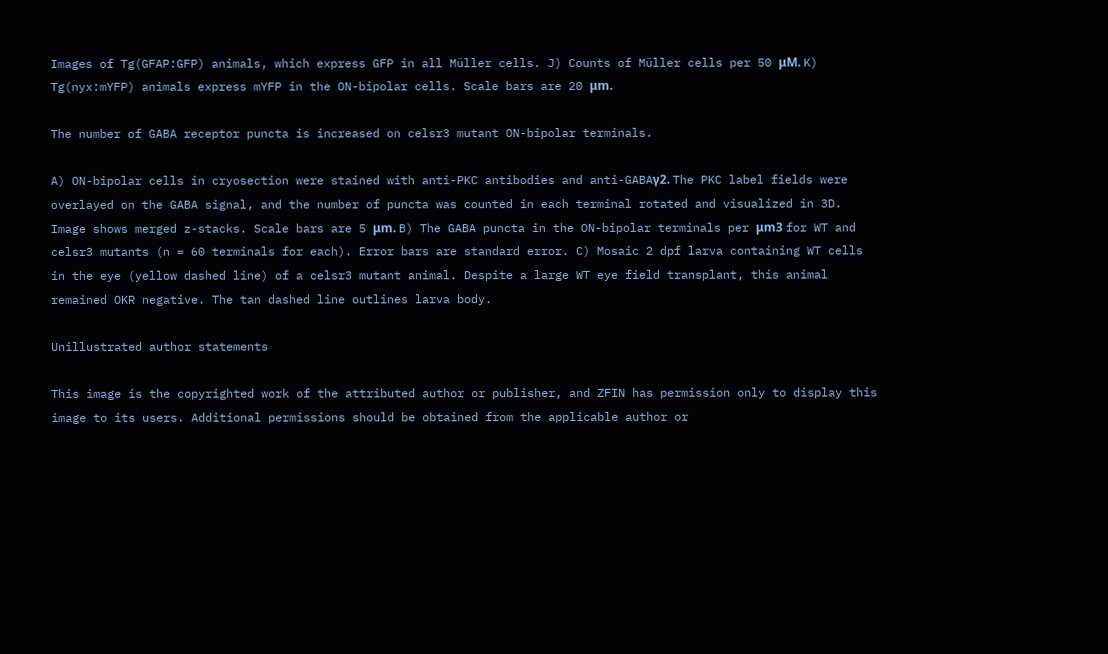Images of Tg(GFAP:GFP) animals, which express GFP in all Müller cells. J) Counts of Müller cells per 50 μM. K) Tg(nyx:mYFP) animals express mYFP in the ON-bipolar cells. Scale bars are 20 μm.

The number of GABA receptor puncta is increased on celsr3 mutant ON-bipolar terminals.

A) ON-bipolar cells in cryosection were stained with anti-PKC antibodies and anti-GABAγ2. The PKC label fields were overlayed on the GABA signal, and the number of puncta was counted in each terminal rotated and visualized in 3D. Image shows merged z-stacks. Scale bars are 5 μm. B) The GABA puncta in the ON-bipolar terminals per μm3 for WT and celsr3 mutants (n = 60 terminals for each). Error bars are standard error. C) Mosaic 2 dpf larva containing WT cells in the eye (yellow dashed line) of a celsr3 mutant animal. Despite a large WT eye field transplant, this animal remained OKR negative. The tan dashed line outlines larva body.

Unillustrated author statements

This image is the copyrighted work of the attributed author or publisher, and ZFIN has permission only to display this image to its users. Additional permissions should be obtained from the applicable author or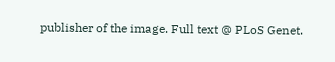publisher of the image. Full text @ PLoS Genet.